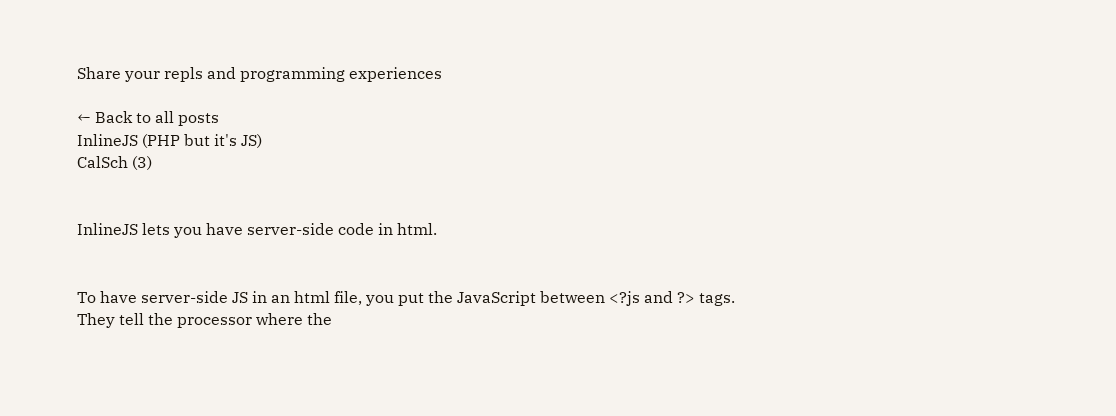Share your repls and programming experiences

← Back to all posts
InlineJS (PHP but it's JS)
CalSch (3)


InlineJS lets you have server-side code in html.


To have server-side JS in an html file, you put the JavaScript between <?js and ?> tags. They tell the processor where the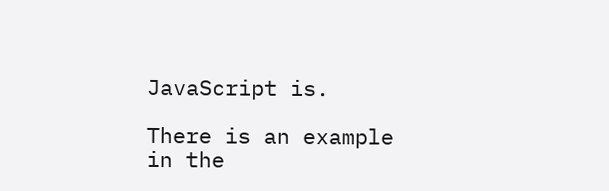JavaScript is.

There is an example in the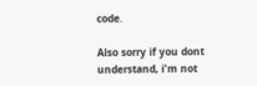code.

Also sorry if you dont understand, i'm not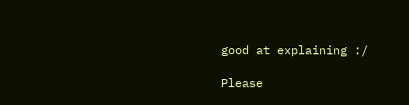good at explaining :/

Please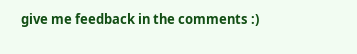give me feedback in the comments :)